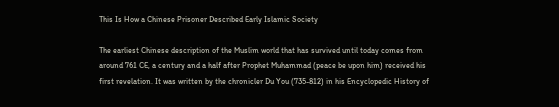This Is How a Chinese Prisoner Described Early Islamic Society

The earliest Chinese description of the Muslim world that has survived until today comes from around 761 CE, a century and a half after Prophet Muhammad (peace be upon him) received his first revelation. It was written by the chronicler Du You (735-812) in his Encyclopedic History of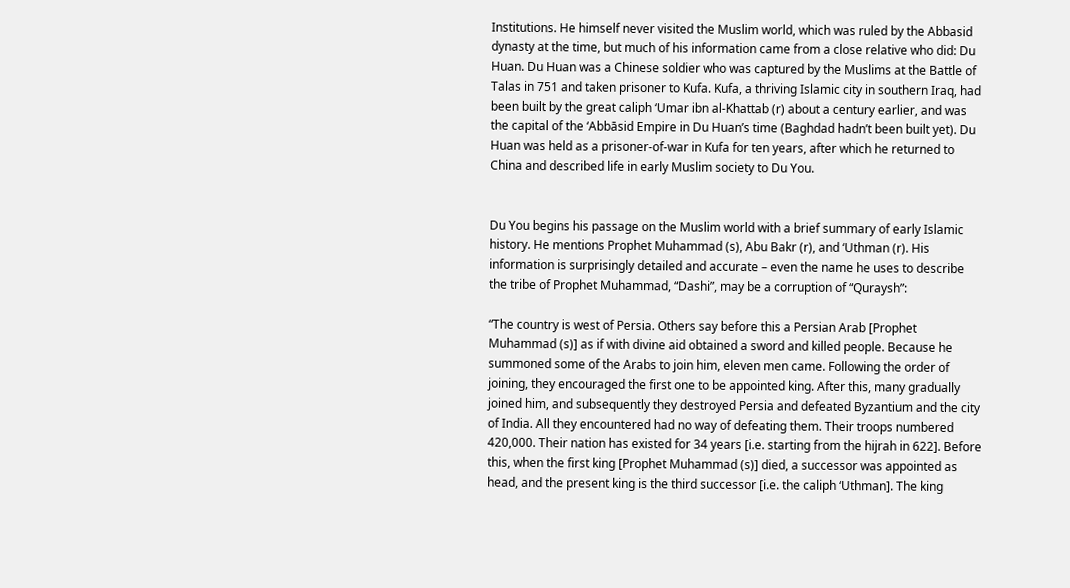Institutions. He himself never visited the Muslim world, which was ruled by the Abbasid dynasty at the time, but much of his information came from a close relative who did: Du Huan. Du Huan was a Chinese soldier who was captured by the Muslims at the Battle of Talas in 751 and taken prisoner to Kufa. Kufa, a thriving Islamic city in southern Iraq, had been built by the great caliph ‘Umar ibn al-Khattab (r) about a century earlier, and was the capital of the ‘Abbāsid Empire in Du Huan’s time (Baghdad hadn’t been built yet). Du Huan was held as a prisoner-of-war in Kufa for ten years, after which he returned to China and described life in early Muslim society to Du You.


Du You begins his passage on the Muslim world with a brief summary of early Islamic history. He mentions Prophet Muhammad (s), Abu Bakr (r), and ‘Uthman (r). His information is surprisingly detailed and accurate – even the name he uses to describe the tribe of Prophet Muhammad, “Dashi”, may be a corruption of “Quraysh”:

“The country is west of Persia. Others say before this a Persian Arab [Prophet Muhammad (s)] as if with divine aid obtained a sword and killed people. Because he summoned some of the Arabs to join him, eleven men came. Following the order of joining, they encouraged the first one to be appointed king. After this, many gradually joined him, and subsequently they destroyed Persia and defeated Byzantium and the city of India. All they encountered had no way of defeating them. Their troops numbered 420,000. Their nation has existed for 34 years [i.e. starting from the hijrah in 622]. Before this, when the first king [Prophet Muhammad (s)] died, a successor was appointed as head, and the present king is the third successor [i.e. the caliph ‘Uthman]. The king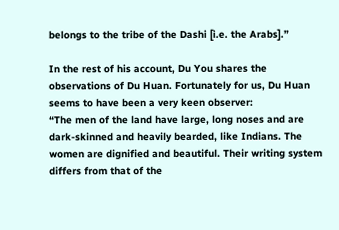belongs to the tribe of the Dashi [i.e. the Arabs].”

In the rest of his account, Du You shares the observations of Du Huan. Fortunately for us, Du Huan seems to have been a very keen observer:
“The men of the land have large, long noses and are dark-skinned and heavily bearded, like Indians. The women are dignified and beautiful. Their writing system differs from that of the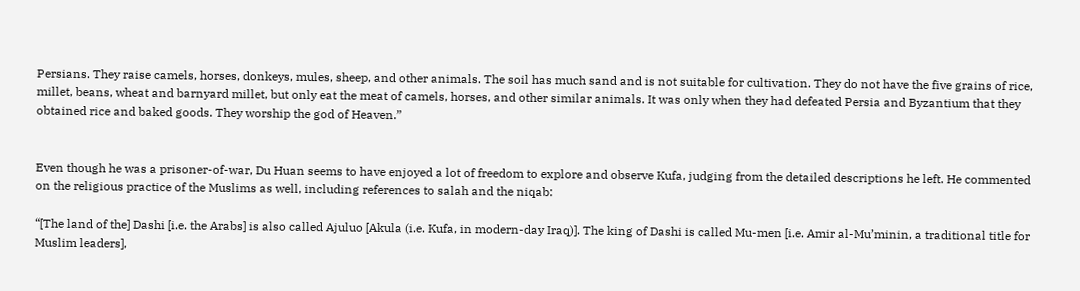Persians. They raise camels, horses, donkeys, mules, sheep, and other animals. The soil has much sand and is not suitable for cultivation. They do not have the five grains of rice, millet, beans, wheat and barnyard millet, but only eat the meat of camels, horses, and other similar animals. It was only when they had defeated Persia and Byzantium that they obtained rice and baked goods. They worship the god of Heaven.”


Even though he was a prisoner-of-war, Du Huan seems to have enjoyed a lot of freedom to explore and observe Kufa, judging from the detailed descriptions he left. He commented on the religious practice of the Muslims as well, including references to salah and the niqab:

“[The land of the] Dashi [i.e. the Arabs] is also called Ajuluo [Akula (i.e. Kufa, in modern-day Iraq)]. The king of Dashi is called Mu-men [i.e. Amir al-Mu’minin, a traditional title for Muslim leaders],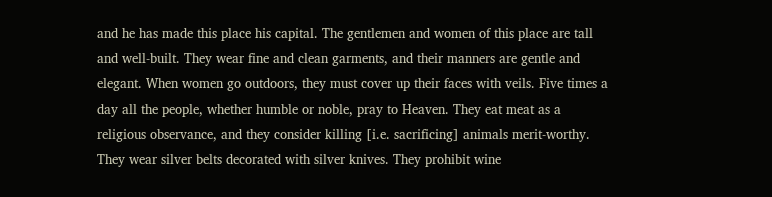and he has made this place his capital. The gentlemen and women of this place are tall and well-built. They wear fine and clean garments, and their manners are gentle and elegant. When women go outdoors, they must cover up their faces with veils. Five times a day all the people, whether humble or noble, pray to Heaven. They eat meat as a religious observance, and they consider killing [i.e. sacrificing] animals merit-worthy. They wear silver belts decorated with silver knives. They prohibit wine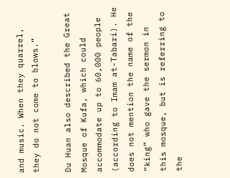and music. When they quarrel, they do not come to blows.”

Du Huan also described the Great Mosque of Kufa, which could accommodate up to 60,000 people (according to Imam at-Tabari). He does not mention the name of the “king” who gave the sermon in this mosque, but is referring to the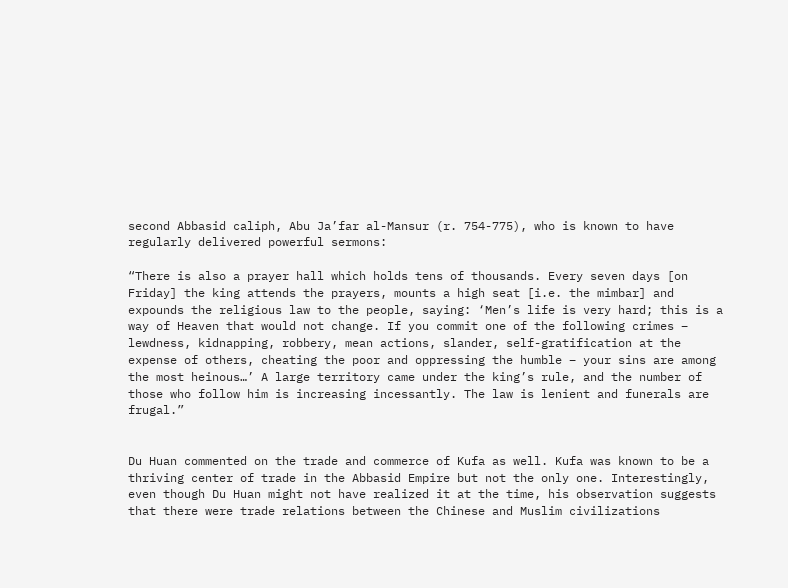second Abbasid caliph, Abu Ja’far al-Mansur (r. 754-775), who is known to have regularly delivered powerful sermons:

“There is also a prayer hall which holds tens of thousands. Every seven days [on Friday] the king attends the prayers, mounts a high seat [i.e. the mimbar] and expounds the religious law to the people, saying: ‘Men’s life is very hard; this is a way of Heaven that would not change. If you commit one of the following crimes – lewdness, kidnapping, robbery, mean actions, slander, self-gratification at the expense of others, cheating the poor and oppressing the humble – your sins are among the most heinous…’ A large territory came under the king’s rule, and the number of those who follow him is increasing incessantly. The law is lenient and funerals are frugal.”


Du Huan commented on the trade and commerce of Kufa as well. Kufa was known to be a thriving center of trade in the Abbasid Empire but not the only one. Interestingly, even though Du Huan might not have realized it at the time, his observation suggests that there were trade relations between the Chinese and Muslim civilizations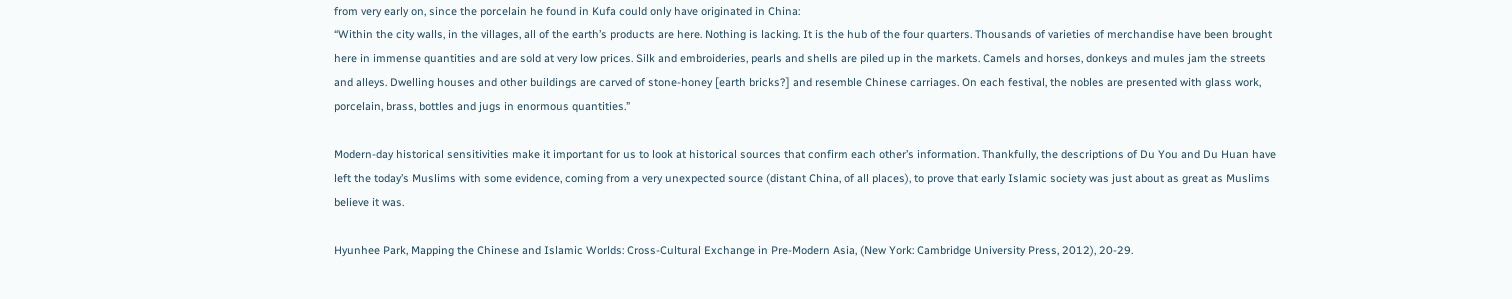from very early on, since the porcelain he found in Kufa could only have originated in China:
“Within the city walls, in the villages, all of the earth’s products are here. Nothing is lacking. It is the hub of the four quarters. Thousands of varieties of merchandise have been brought here in immense quantities and are sold at very low prices. Silk and embroideries, pearls and shells are piled up in the markets. Camels and horses, donkeys and mules jam the streets and alleys. Dwelling houses and other buildings are carved of stone-honey [earth bricks?] and resemble Chinese carriages. On each festival, the nobles are presented with glass work, porcelain, brass, bottles and jugs in enormous quantities.”

Modern-day historical sensitivities make it important for us to look at historical sources that confirm each other’s information. Thankfully, the descriptions of Du You and Du Huan have left the today’s Muslims with some evidence, coming from a very unexpected source (distant China, of all places), to prove that early Islamic society was just about as great as Muslims believe it was.

Hyunhee Park, Mapping the Chinese and Islamic Worlds: Cross-Cultural Exchange in Pre-Modern Asia, (New York: Cambridge University Press, 2012), 20-29.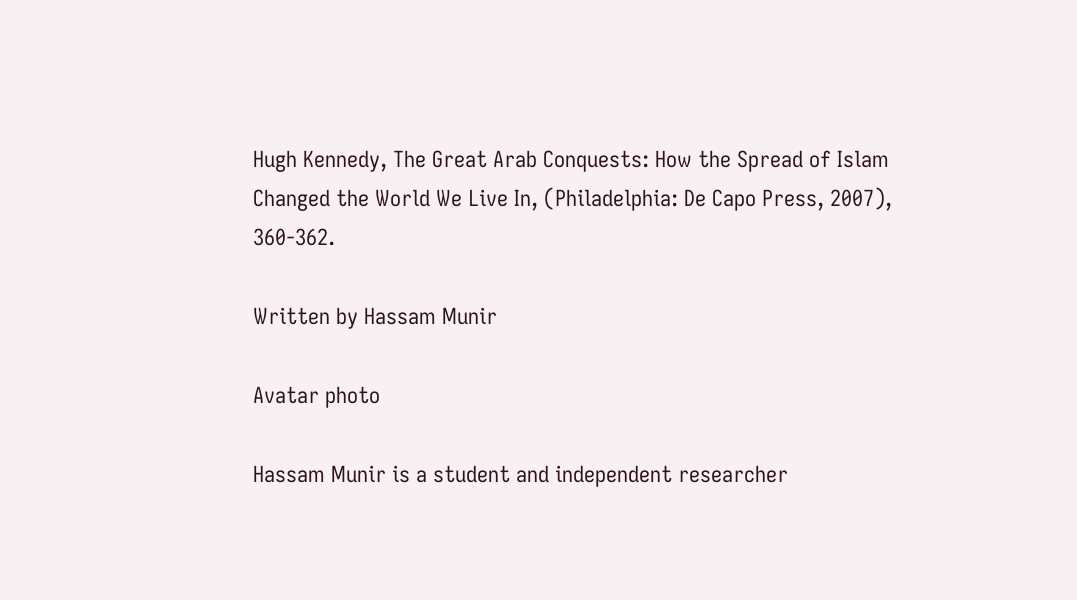Hugh Kennedy, The Great Arab Conquests: How the Spread of Islam Changed the World We Live In, (Philadelphia: De Capo Press, 2007), 360-362.

Written by Hassam Munir

Avatar photo

Hassam Munir is a student and independent researcher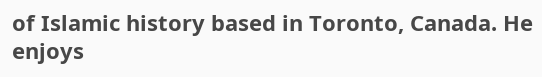of Islamic history based in Toronto, Canada. He enjoys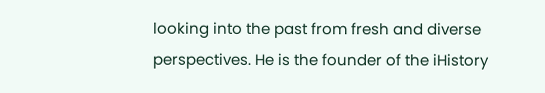looking into the past from fresh and diverse perspectives. He is the founder of the iHistory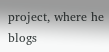project, where he blogs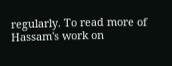regularly. To read more of Hassam's work on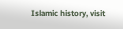Islamic history, visit